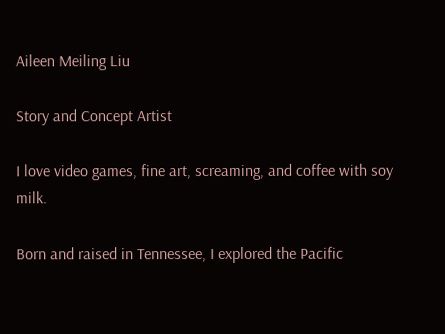Aileen Meiling Liu

Story and Concept Artist

I love video games, fine art, screaming, and coffee with soy milk.

Born and raised in Tennessee, I explored the Pacific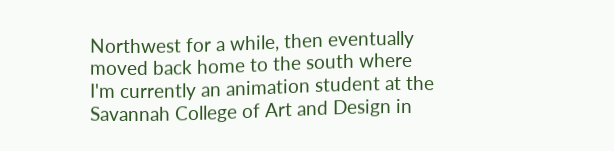Northwest for a while, then eventually moved back home to the south where I'm currently an animation student at the Savannah College of Art and Design in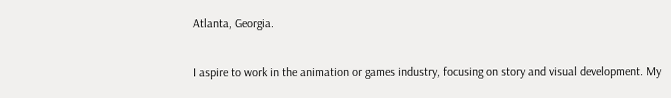Atlanta, Georgia.

I aspire to work in the animation or games industry, focusing on story and visual development. My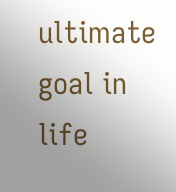ultimate goal in life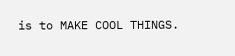is to MAKE COOL THINGS.